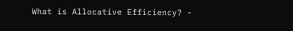What is Allocative Efficiency? -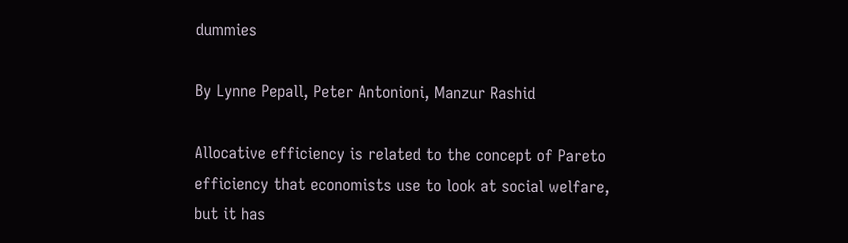dummies

By Lynne Pepall, Peter Antonioni, Manzur Rashid

Allocative efficiency is related to the concept of Pareto efficiency that economists use to look at social welfare, but it has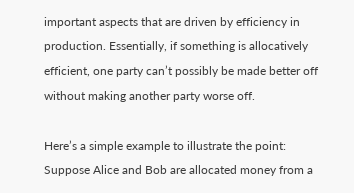important aspects that are driven by efficiency in production. Essentially, if something is allocatively efficient, one party can’t possibly be made better off without making another party worse off.

Here’s a simple example to illustrate the point: Suppose Alice and Bob are allocated money from a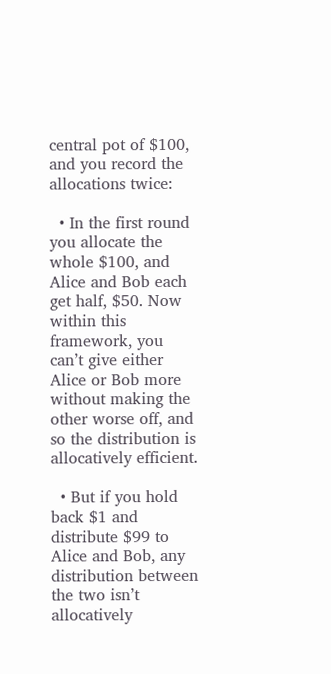central pot of $100, and you record the allocations twice:

  • In the first round you allocate the whole $100, and Alice and Bob each get half, $50. Now within this framework, you can’t give either Alice or Bob more without making the other worse off, and so the distribution is allocatively efficient.

  • But if you hold back $1 and distribute $99 to Alice and Bob, any distribution between the two isn’t allocatively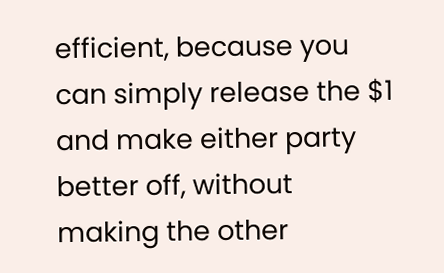efficient, because you can simply release the $1 and make either party better off, without making the other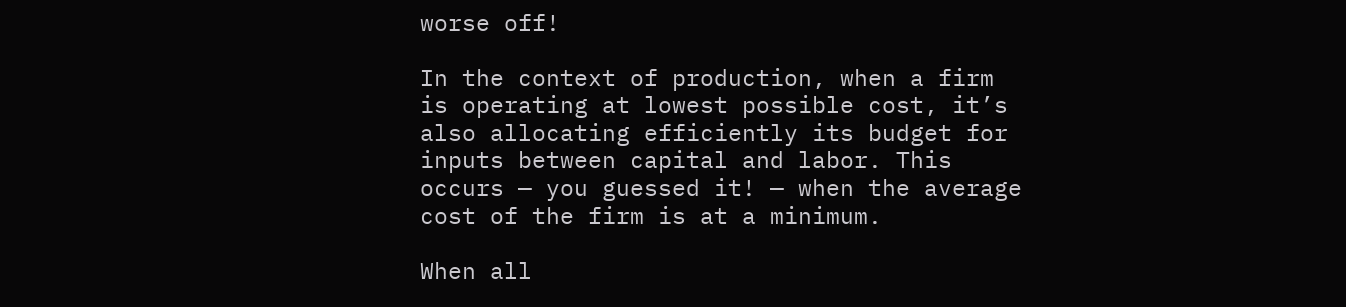worse off!

In the context of production, when a firm is operating at lowest possible cost, it’s also allocating efficiently its budget for inputs between capital and labor. This occurs — you guessed it! — when the average cost of the firm is at a minimum.

When all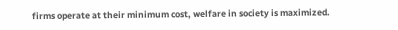firms operate at their minimum cost, welfare in society is maximized.